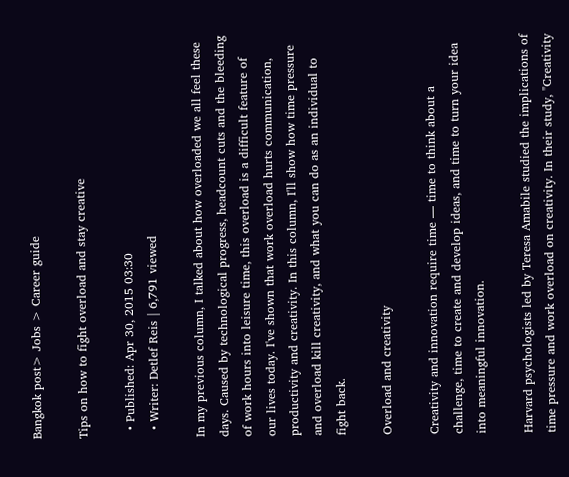Bangkok post> Jobs > Career guide

Tips on how to fight overload and stay creative

  • Published: Apr 30, 2015 03:30
  • Writer: Detlef Reis | 6,791 viewed

In my previous column, I talked about how overloaded we all feel these days. Caused by technological progress, headcount cuts and the bleeding of work hours into leisure time, this overload is a difficult feature of our lives today. I've shown that work overload hurts communication, productivity and creativity. In this column, I'll show how time pressure and overload kill creativity, and what you can do as an individual to fight back.

Overload and creativity

Creativity and innovation require time — time to think about a challenge, time to create and develop ideas, and time to turn your idea into meaningful innovation.

Harvard psychologists led by Teresa Amabile studied the implications of time pressure and work overload on creativity. In their study, "Creativity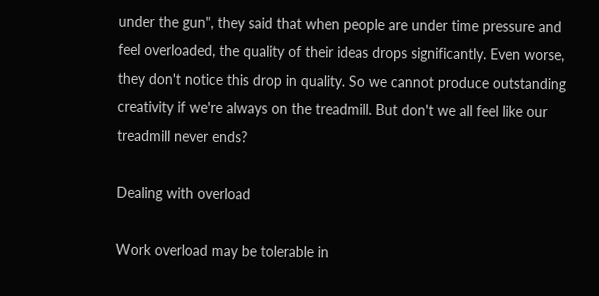under the gun", they said that when people are under time pressure and feel overloaded, the quality of their ideas drops significantly. Even worse, they don't notice this drop in quality. So we cannot produce outstanding creativity if we're always on the treadmill. But don't we all feel like our treadmill never ends?

Dealing with overload

Work overload may be tolerable in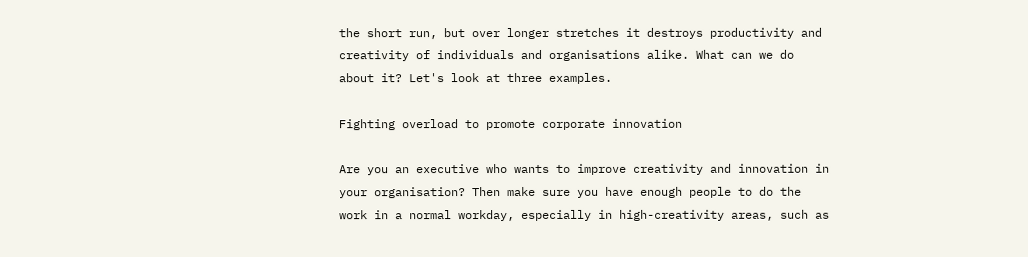the short run, but over longer stretches it destroys productivity and creativity of individuals and organisations alike. What can we do about it? Let's look at three examples.

Fighting overload to promote corporate innovation

Are you an executive who wants to improve creativity and innovation in your organisation? Then make sure you have enough people to do the work in a normal workday, especially in high-creativity areas, such as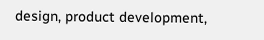design, product development,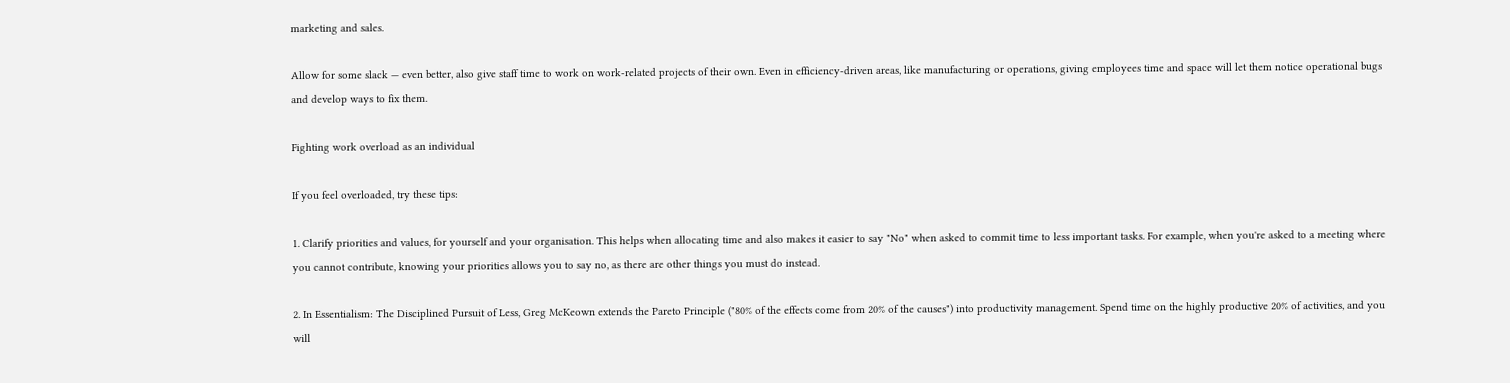marketing and sales.

Allow for some slack — even better, also give staff time to work on work-related projects of their own. Even in efficiency-driven areas, like manufacturing or operations, giving employees time and space will let them notice operational bugs and develop ways to fix them.

Fighting work overload as an individual

If you feel overloaded, try these tips:

1. Clarify priorities and values, for yourself and your organisation. This helps when allocating time and also makes it easier to say "No" when asked to commit time to less important tasks. For example, when you're asked to a meeting where you cannot contribute, knowing your priorities allows you to say no, as there are other things you must do instead.

2. In Essentialism: The Disciplined Pursuit of Less, Greg McKeown extends the Pareto Principle ("80% of the effects come from 20% of the causes") into productivity management. Spend time on the highly productive 20% of activities, and you will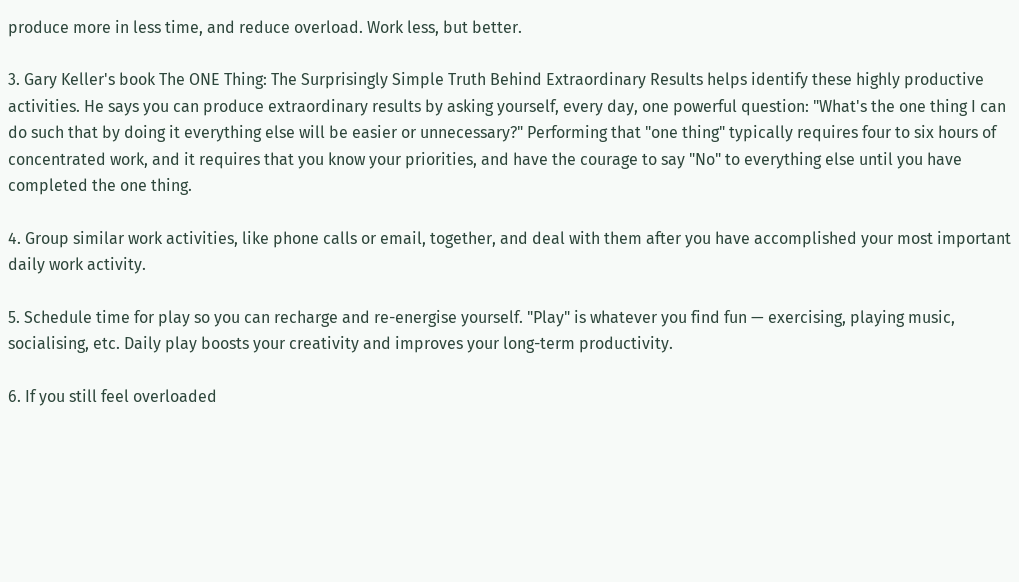produce more in less time, and reduce overload. Work less, but better.

3. Gary Keller's book The ONE Thing: The Surprisingly Simple Truth Behind Extraordinary Results helps identify these highly productive activities. He says you can produce extraordinary results by asking yourself, every day, one powerful question: "What's the one thing I can do such that by doing it everything else will be easier or unnecessary?" Performing that "one thing" typically requires four to six hours of concentrated work, and it requires that you know your priorities, and have the courage to say "No" to everything else until you have completed the one thing.

4. Group similar work activities, like phone calls or email, together, and deal with them after you have accomplished your most important daily work activity.

5. Schedule time for play so you can recharge and re-energise yourself. "Play" is whatever you find fun — exercising, playing music, socialising, etc. Daily play boosts your creativity and improves your long-term productivity.

6. If you still feel overloaded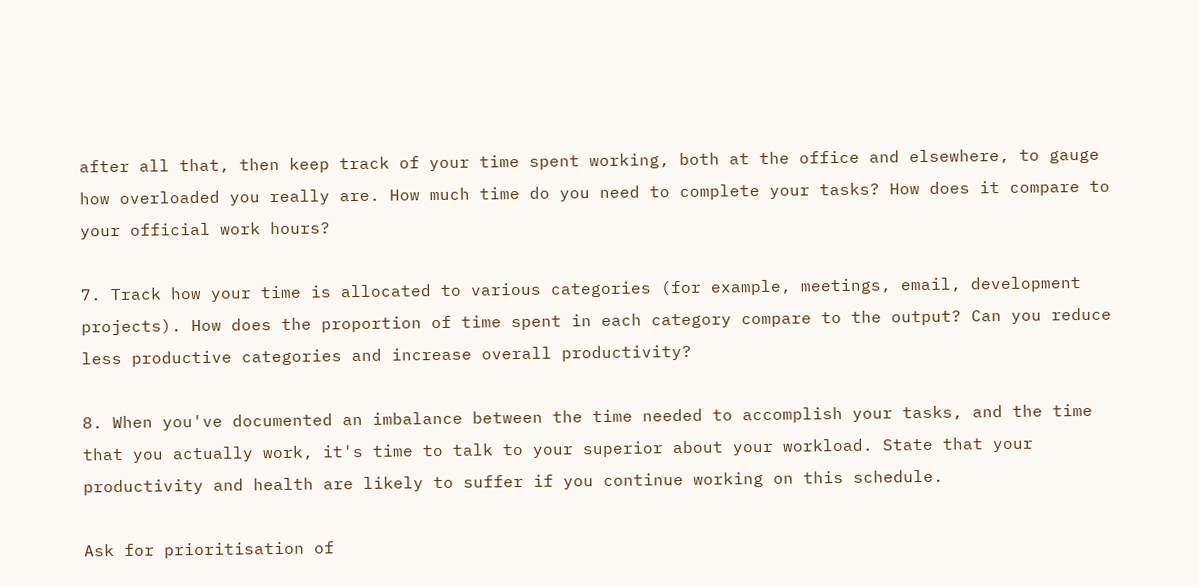after all that, then keep track of your time spent working, both at the office and elsewhere, to gauge how overloaded you really are. How much time do you need to complete your tasks? How does it compare to your official work hours?

7. Track how your time is allocated to various categories (for example, meetings, email, development projects). How does the proportion of time spent in each category compare to the output? Can you reduce less productive categories and increase overall productivity?

8. When you've documented an imbalance between the time needed to accomplish your tasks, and the time that you actually work, it's time to talk to your superior about your workload. State that your productivity and health are likely to suffer if you continue working on this schedule.

Ask for prioritisation of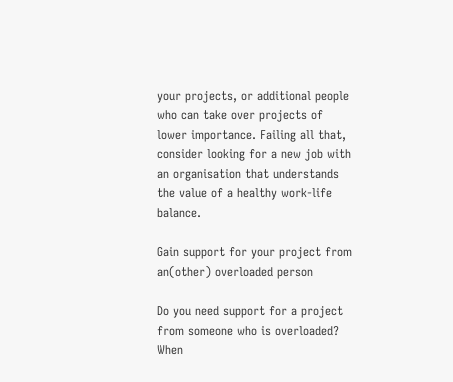your projects, or additional people who can take over projects of lower importance. Failing all that, consider looking for a new job with an organisation that understands the value of a healthy work-life balance.

Gain support for your project from an(other) overloaded person

Do you need support for a project from someone who is overloaded? When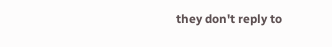they don't reply to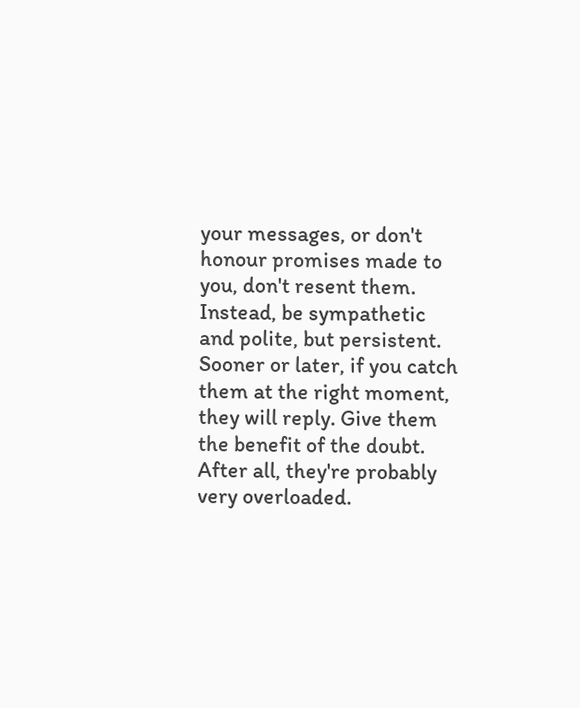your messages, or don't honour promises made to you, don't resent them. Instead, be sympathetic and polite, but persistent. Sooner or later, if you catch them at the right moment, they will reply. Give them the benefit of the doubt. After all, they're probably very overloaded.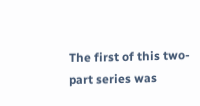The first of this two-part series was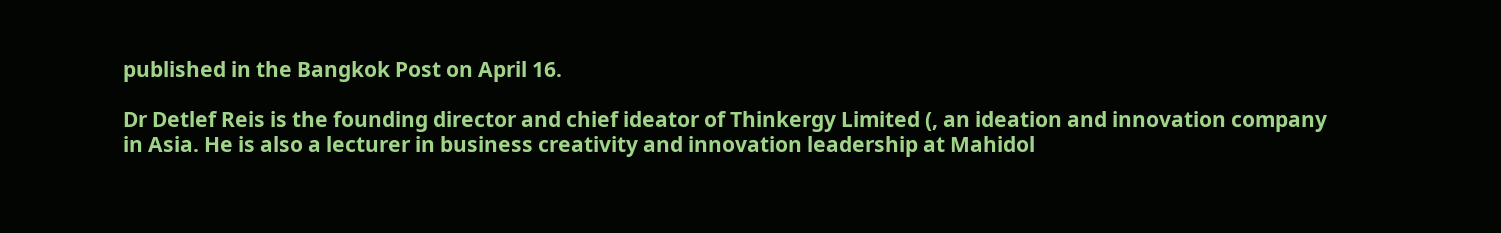published in the Bangkok Post on April 16.

Dr Detlef Reis is the founding director and chief ideator of Thinkergy Limited (, an ideation and innovation company in Asia. He is also a lecturer in business creativity and innovation leadership at Mahidol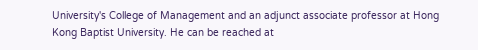University's College of Management and an adjunct associate professor at Hong Kong Baptist University. He can be reached at